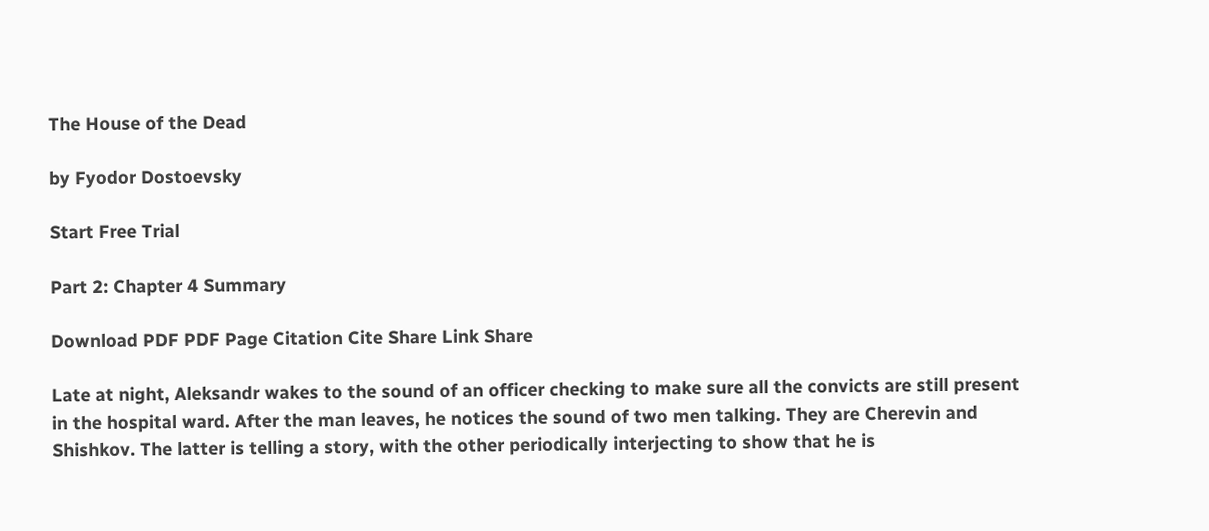The House of the Dead

by Fyodor Dostoevsky

Start Free Trial

Part 2: Chapter 4 Summary

Download PDF PDF Page Citation Cite Share Link Share

Late at night, Aleksandr wakes to the sound of an officer checking to make sure all the convicts are still present in the hospital ward. After the man leaves, he notices the sound of two men talking. They are Cherevin and Shishkov. The latter is telling a story, with the other periodically interjecting to show that he is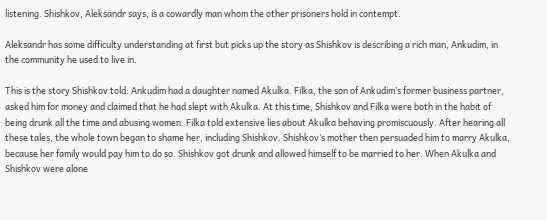listening. Shishkov, Aleksandr says, is a cowardly man whom the other prisoners hold in contempt.

Aleksandr has some difficulty understanding at first but picks up the story as Shishkov is describing a rich man, Ankudim, in the community he used to live in.

This is the story Shishkov told: Ankudim had a daughter named Akulka. Filka, the son of Ankudim’s former business partner, asked him for money and claimed that he had slept with Akulka. At this time, Shishkov and Filka were both in the habit of being drunk all the time and abusing women. Filka told extensive lies about Akulka behaving promiscuously. After hearing all these tales, the whole town began to shame her, including Shishkov. Shishkov’s mother then persuaded him to marry Akulka, because her family would pay him to do so. Shishkov got drunk and allowed himself to be married to her. When Akulka and Shishkov were alone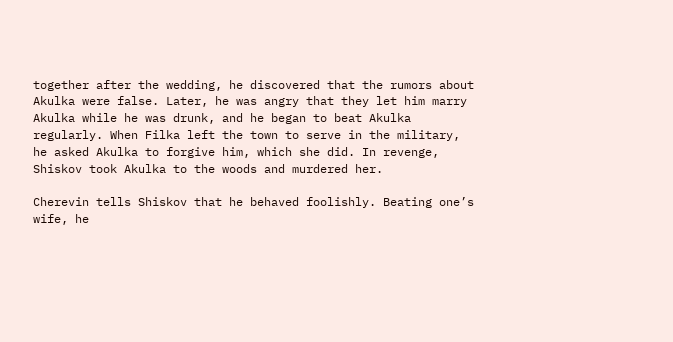together after the wedding, he discovered that the rumors about Akulka were false. Later, he was angry that they let him marry Akulka while he was drunk, and he began to beat Akulka regularly. When Filka left the town to serve in the military, he asked Akulka to forgive him, which she did. In revenge, Shiskov took Akulka to the woods and murdered her.

Cherevin tells Shiskov that he behaved foolishly. Beating one’s wife, he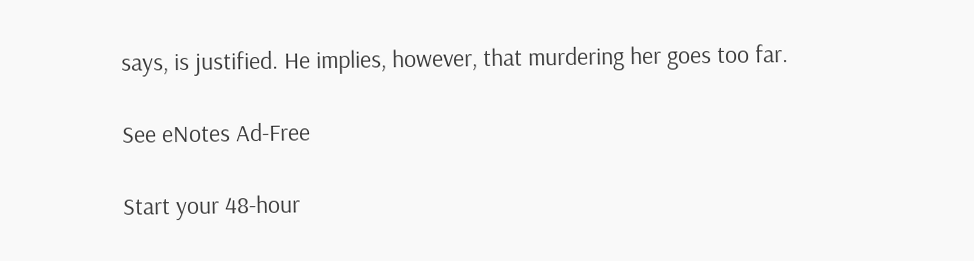says, is justified. He implies, however, that murdering her goes too far.

See eNotes Ad-Free

Start your 48-hour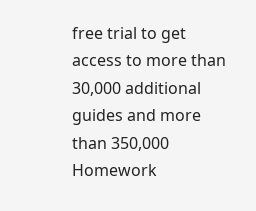free trial to get access to more than 30,000 additional guides and more than 350,000 Homework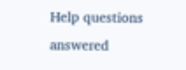Help questions answered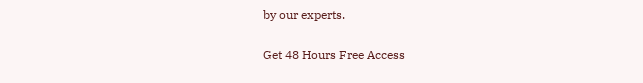by our experts.

Get 48 Hours Free Access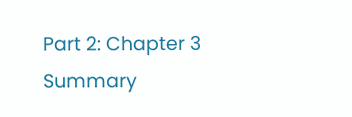Part 2: Chapter 3 Summary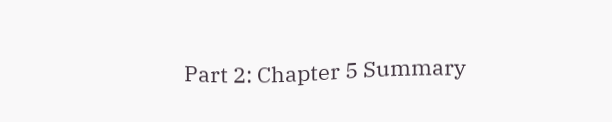Part 2: Chapter 5 Summary